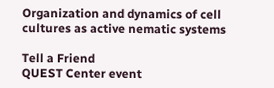Organization and dynamics of cell cultures as active nematic systems

Tell a Friend
QUEST Center event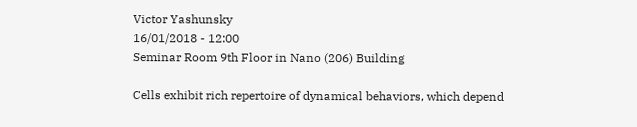Victor Yashunsky
16/01/2018 - 12:00
Seminar Room 9th Floor in Nano (206) Building

Cells exhibit rich repertoire of dynamical behaviors, which depend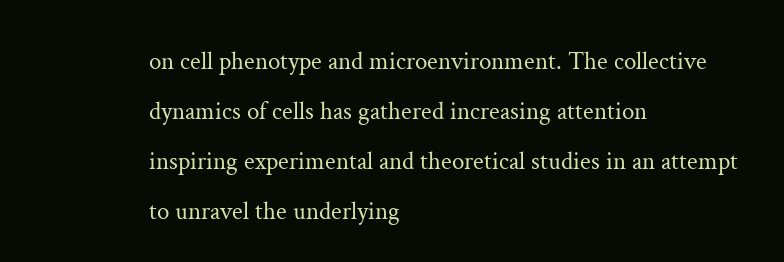on cell phenotype and microenvironment. The collective dynamics of cells has gathered increasing attention inspiring experimental and theoretical studies in an attempt to unravel the underlying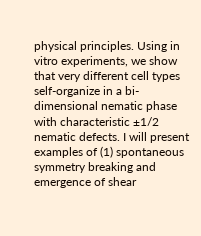physical principles. Using in vitro experiments, we show that very different cell types self-organize in a bi-dimensional nematic phase with characteristic ±1/2 nematic defects. I will present examples of (1) spontaneous symmetry breaking and emergence of shear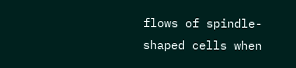flows of spindle-shaped cells when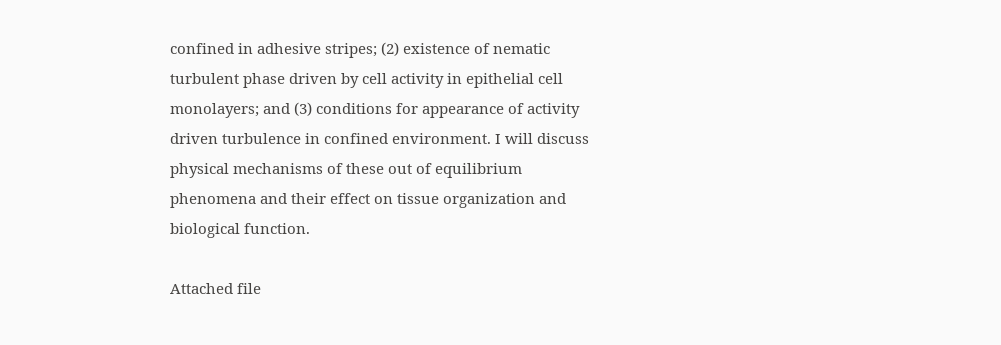confined in adhesive stripes; (2) existence of nematic turbulent phase driven by cell activity in epithelial cell monolayers; and (3) conditions for appearance of activity driven turbulence in confined environment. I will discuss physical mechanisms of these out of equilibrium phenomena and their effect on tissue organization and biological function.

Attached file